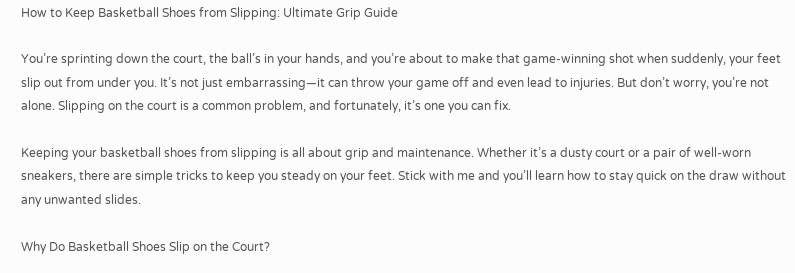How to Keep Basketball Shoes from Slipping: Ultimate Grip Guide

You’re sprinting down the court, the ball’s in your hands, and you’re about to make that game-winning shot when suddenly, your feet slip out from under you. It’s not just embarrassing—it can throw your game off and even lead to injuries. But don’t worry, you’re not alone. Slipping on the court is a common problem, and fortunately, it’s one you can fix.

Keeping your basketball shoes from slipping is all about grip and maintenance. Whether it’s a dusty court or a pair of well-worn sneakers, there are simple tricks to keep you steady on your feet. Stick with me and you’ll learn how to stay quick on the draw without any unwanted slides.

Why Do Basketball Shoes Slip on the Court?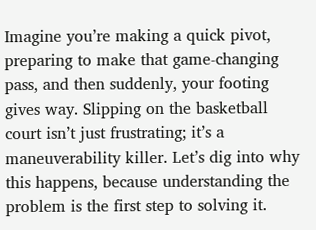Imagine you’re making a quick pivot, preparing to make that game-changing pass, and then suddenly, your footing gives way. Slipping on the basketball court isn’t just frustrating; it’s a maneuverability killer. Let’s dig into why this happens, because understanding the problem is the first step to solving it.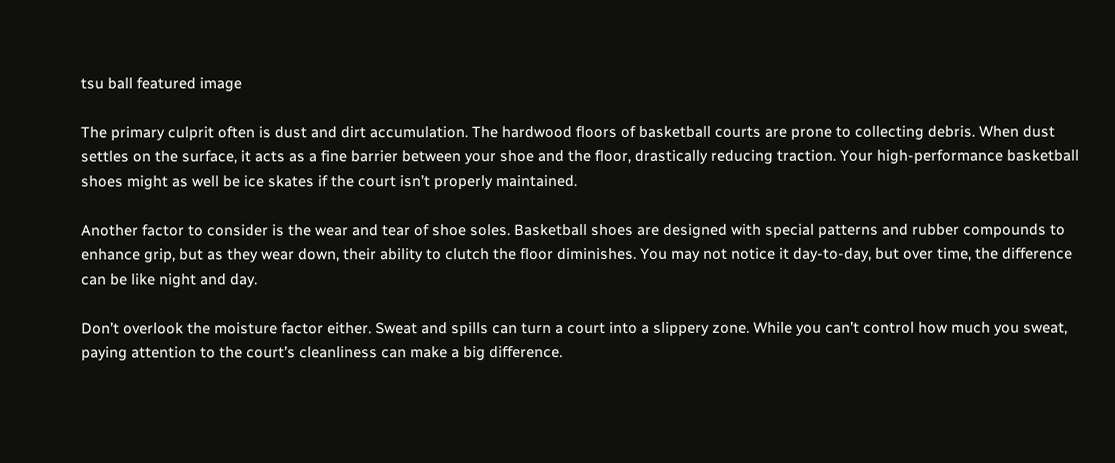tsu ball featured image

The primary culprit often is dust and dirt accumulation. The hardwood floors of basketball courts are prone to collecting debris. When dust settles on the surface, it acts as a fine barrier between your shoe and the floor, drastically reducing traction. Your high-performance basketball shoes might as well be ice skates if the court isn’t properly maintained.

Another factor to consider is the wear and tear of shoe soles. Basketball shoes are designed with special patterns and rubber compounds to enhance grip, but as they wear down, their ability to clutch the floor diminishes. You may not notice it day-to-day, but over time, the difference can be like night and day.

Don’t overlook the moisture factor either. Sweat and spills can turn a court into a slippery zone. While you can’t control how much you sweat, paying attention to the court’s cleanliness can make a big difference.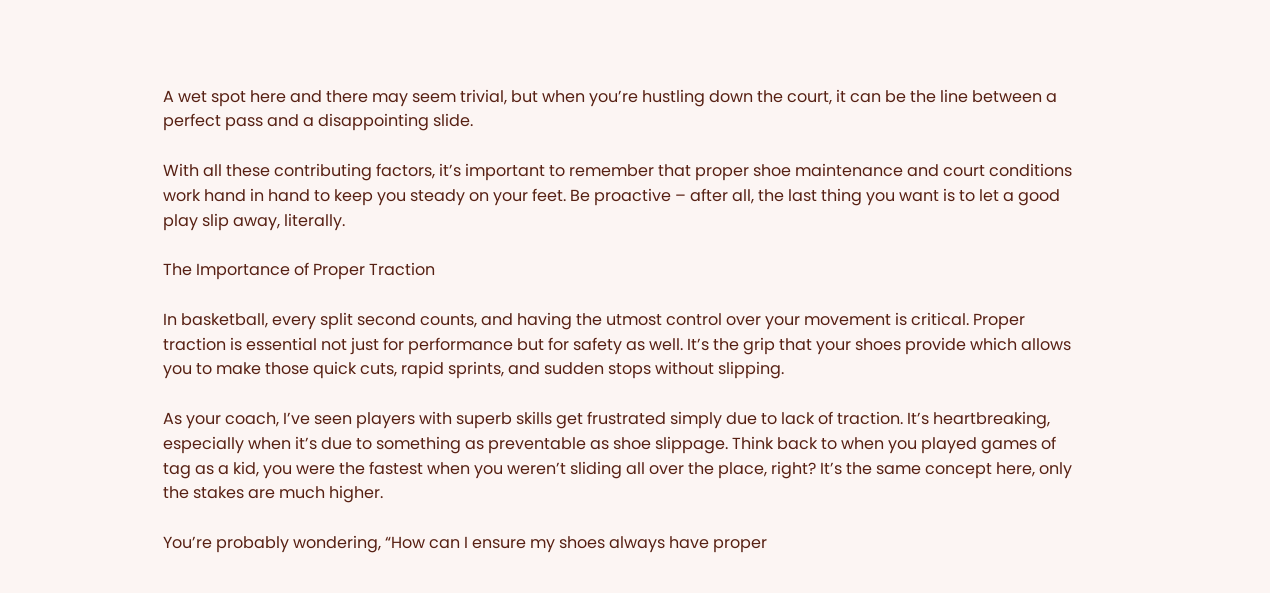A wet spot here and there may seem trivial, but when you’re hustling down the court, it can be the line between a perfect pass and a disappointing slide.

With all these contributing factors, it’s important to remember that proper shoe maintenance and court conditions work hand in hand to keep you steady on your feet. Be proactive – after all, the last thing you want is to let a good play slip away, literally.

The Importance of Proper Traction

In basketball, every split second counts, and having the utmost control over your movement is critical. Proper traction is essential not just for performance but for safety as well. It’s the grip that your shoes provide which allows you to make those quick cuts, rapid sprints, and sudden stops without slipping.

As your coach, I’ve seen players with superb skills get frustrated simply due to lack of traction. It’s heartbreaking, especially when it’s due to something as preventable as shoe slippage. Think back to when you played games of tag as a kid, you were the fastest when you weren’t sliding all over the place, right? It’s the same concept here, only the stakes are much higher.

You’re probably wondering, “How can I ensure my shoes always have proper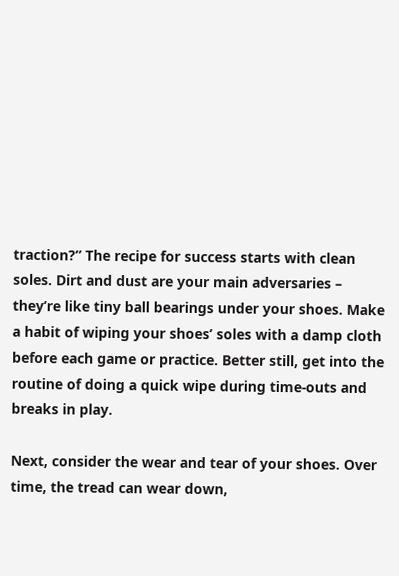traction?” The recipe for success starts with clean soles. Dirt and dust are your main adversaries – they’re like tiny ball bearings under your shoes. Make a habit of wiping your shoes’ soles with a damp cloth before each game or practice. Better still, get into the routine of doing a quick wipe during time-outs and breaks in play.

Next, consider the wear and tear of your shoes. Over time, the tread can wear down,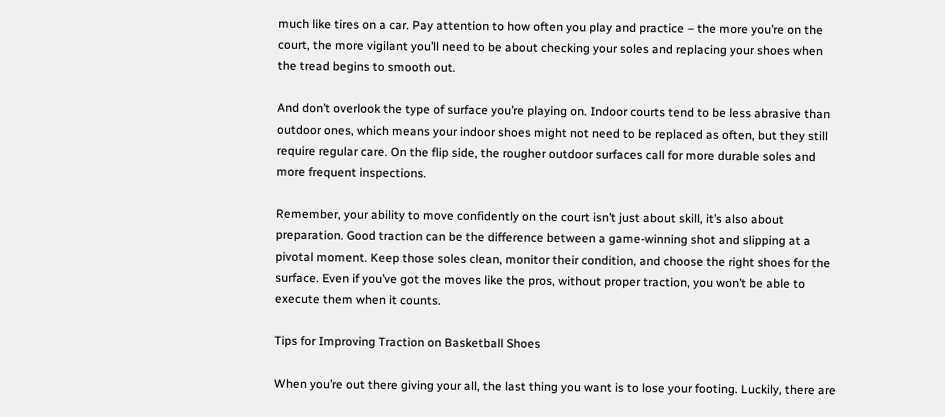much like tires on a car. Pay attention to how often you play and practice – the more you’re on the court, the more vigilant you’ll need to be about checking your soles and replacing your shoes when the tread begins to smooth out.

And don’t overlook the type of surface you’re playing on. Indoor courts tend to be less abrasive than outdoor ones, which means your indoor shoes might not need to be replaced as often, but they still require regular care. On the flip side, the rougher outdoor surfaces call for more durable soles and more frequent inspections.

Remember, your ability to move confidently on the court isn’t just about skill, it’s also about preparation. Good traction can be the difference between a game-winning shot and slipping at a pivotal moment. Keep those soles clean, monitor their condition, and choose the right shoes for the surface. Even if you’ve got the moves like the pros, without proper traction, you won’t be able to execute them when it counts.

Tips for Improving Traction on Basketball Shoes

When you’re out there giving your all, the last thing you want is to lose your footing. Luckily, there are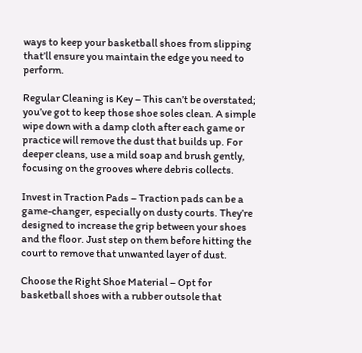ways to keep your basketball shoes from slipping that’ll ensure you maintain the edge you need to perform.

Regular Cleaning is Key – This can’t be overstated; you’ve got to keep those shoe soles clean. A simple wipe down with a damp cloth after each game or practice will remove the dust that builds up. For deeper cleans, use a mild soap and brush gently, focusing on the grooves where debris collects.

Invest in Traction Pads – Traction pads can be a game-changer, especially on dusty courts. They’re designed to increase the grip between your shoes and the floor. Just step on them before hitting the court to remove that unwanted layer of dust.

Choose the Right Shoe Material – Opt for basketball shoes with a rubber outsole that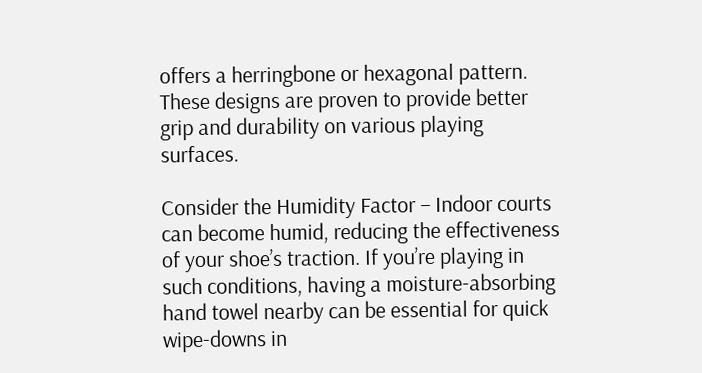offers a herringbone or hexagonal pattern. These designs are proven to provide better grip and durability on various playing surfaces.

Consider the Humidity Factor – Indoor courts can become humid, reducing the effectiveness of your shoe’s traction. If you’re playing in such conditions, having a moisture-absorbing hand towel nearby can be essential for quick wipe-downs in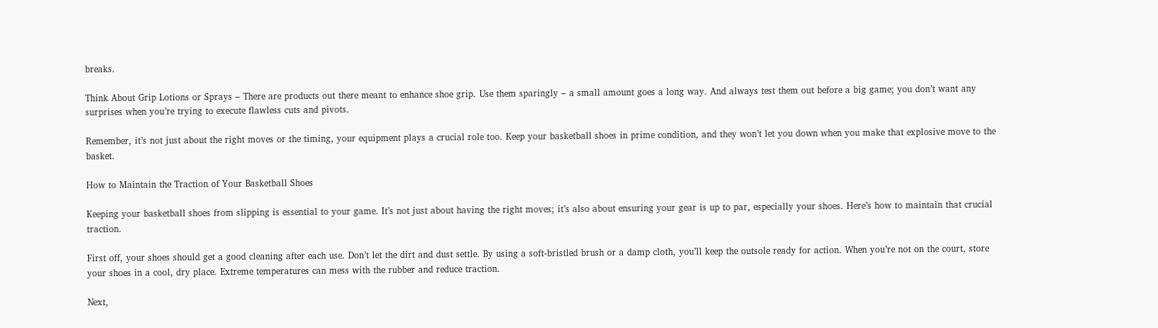breaks.

Think About Grip Lotions or Sprays – There are products out there meant to enhance shoe grip. Use them sparingly – a small amount goes a long way. And always test them out before a big game; you don’t want any surprises when you’re trying to execute flawless cuts and pivots.

Remember, it’s not just about the right moves or the timing, your equipment plays a crucial role too. Keep your basketball shoes in prime condition, and they won’t let you down when you make that explosive move to the basket.

How to Maintain the Traction of Your Basketball Shoes

Keeping your basketball shoes from slipping is essential to your game. It’s not just about having the right moves; it’s also about ensuring your gear is up to par, especially your shoes. Here’s how to maintain that crucial traction.

First off, your shoes should get a good cleaning after each use. Don’t let the dirt and dust settle. By using a soft-bristled brush or a damp cloth, you’ll keep the outsole ready for action. When you’re not on the court, store your shoes in a cool, dry place. Extreme temperatures can mess with the rubber and reduce traction.

Next,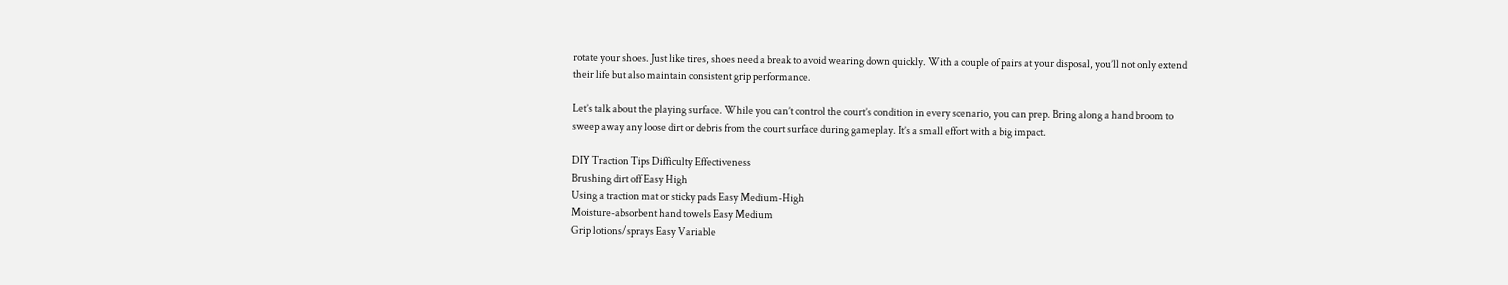rotate your shoes. Just like tires, shoes need a break to avoid wearing down quickly. With a couple of pairs at your disposal, you’ll not only extend their life but also maintain consistent grip performance.

Let’s talk about the playing surface. While you can’t control the court’s condition in every scenario, you can prep. Bring along a hand broom to sweep away any loose dirt or debris from the court surface during gameplay. It’s a small effort with a big impact.

DIY Traction Tips Difficulty Effectiveness
Brushing dirt off Easy High
Using a traction mat or sticky pads Easy Medium-High
Moisture-absorbent hand towels Easy Medium
Grip lotions/sprays Easy Variable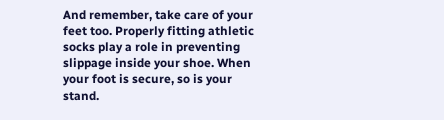And remember, take care of your feet too. Properly fitting athletic socks play a role in preventing slippage inside your shoe. When your foot is secure, so is your stand.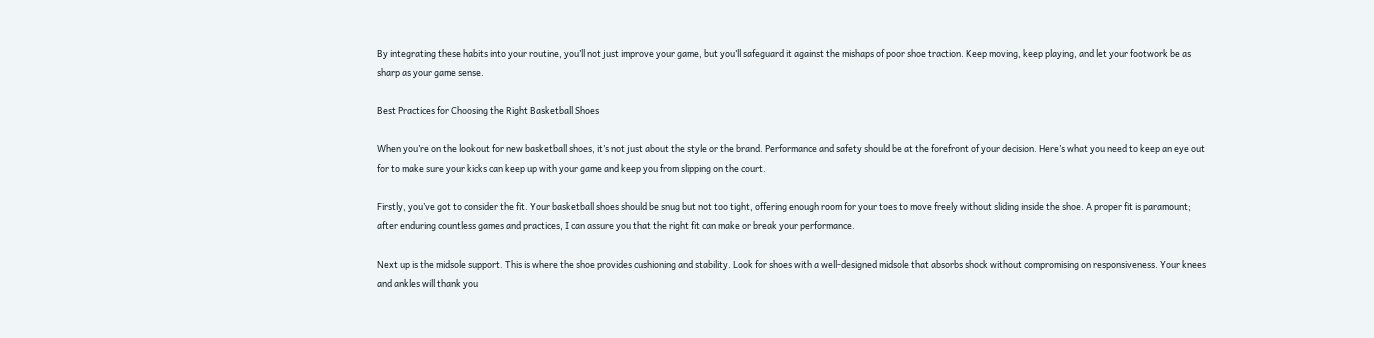By integrating these habits into your routine, you’ll not just improve your game, but you’ll safeguard it against the mishaps of poor shoe traction. Keep moving, keep playing, and let your footwork be as sharp as your game sense.

Best Practices for Choosing the Right Basketball Shoes

When you’re on the lookout for new basketball shoes, it’s not just about the style or the brand. Performance and safety should be at the forefront of your decision. Here’s what you need to keep an eye out for to make sure your kicks can keep up with your game and keep you from slipping on the court.

Firstly, you’ve got to consider the fit. Your basketball shoes should be snug but not too tight, offering enough room for your toes to move freely without sliding inside the shoe. A proper fit is paramount; after enduring countless games and practices, I can assure you that the right fit can make or break your performance.

Next up is the midsole support. This is where the shoe provides cushioning and stability. Look for shoes with a well-designed midsole that absorbs shock without compromising on responsiveness. Your knees and ankles will thank you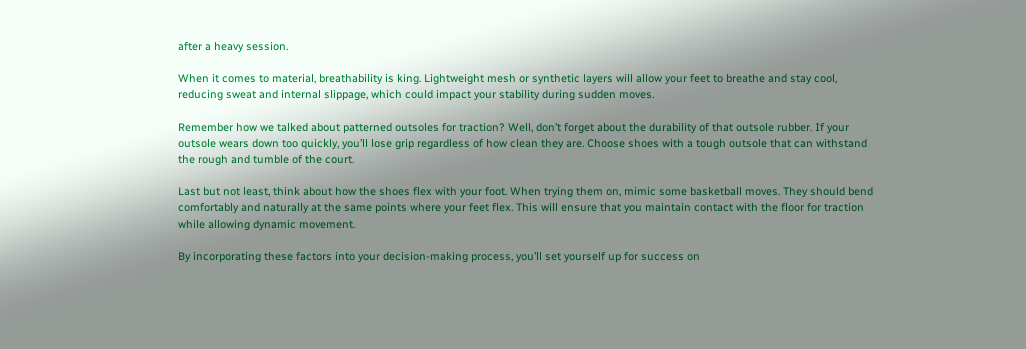after a heavy session.

When it comes to material, breathability is king. Lightweight mesh or synthetic layers will allow your feet to breathe and stay cool, reducing sweat and internal slippage, which could impact your stability during sudden moves.

Remember how we talked about patterned outsoles for traction? Well, don’t forget about the durability of that outsole rubber. If your outsole wears down too quickly, you’ll lose grip regardless of how clean they are. Choose shoes with a tough outsole that can withstand the rough and tumble of the court.

Last but not least, think about how the shoes flex with your foot. When trying them on, mimic some basketball moves. They should bend comfortably and naturally at the same points where your feet flex. This will ensure that you maintain contact with the floor for traction while allowing dynamic movement.

By incorporating these factors into your decision-making process, you’ll set yourself up for success on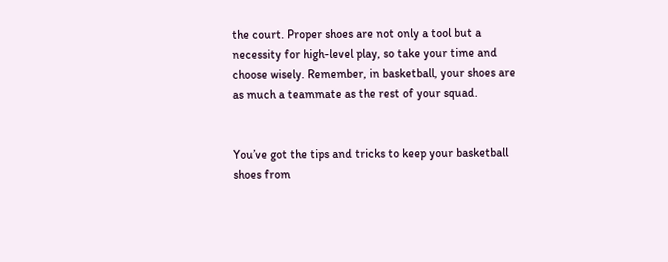the court. Proper shoes are not only a tool but a necessity for high-level play, so take your time and choose wisely. Remember, in basketball, your shoes are as much a teammate as the rest of your squad.


You’ve got the tips and tricks to keep your basketball shoes from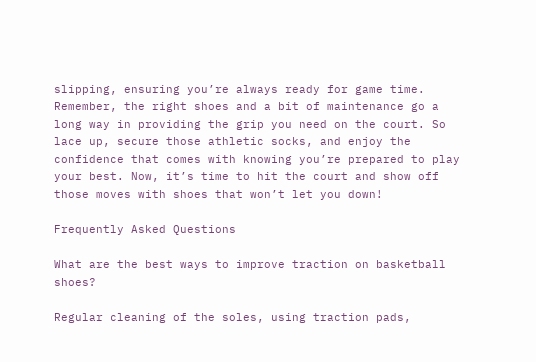slipping, ensuring you’re always ready for game time. Remember, the right shoes and a bit of maintenance go a long way in providing the grip you need on the court. So lace up, secure those athletic socks, and enjoy the confidence that comes with knowing you’re prepared to play your best. Now, it’s time to hit the court and show off those moves with shoes that won’t let you down!

Frequently Asked Questions

What are the best ways to improve traction on basketball shoes?

Regular cleaning of the soles, using traction pads,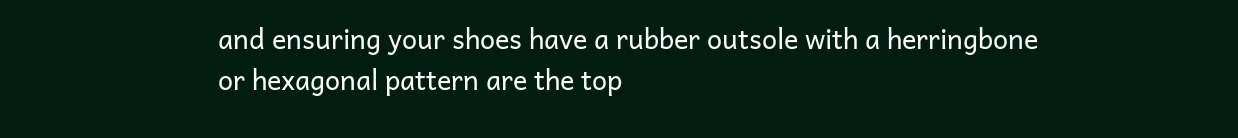and ensuring your shoes have a rubber outsole with a herringbone or hexagonal pattern are the top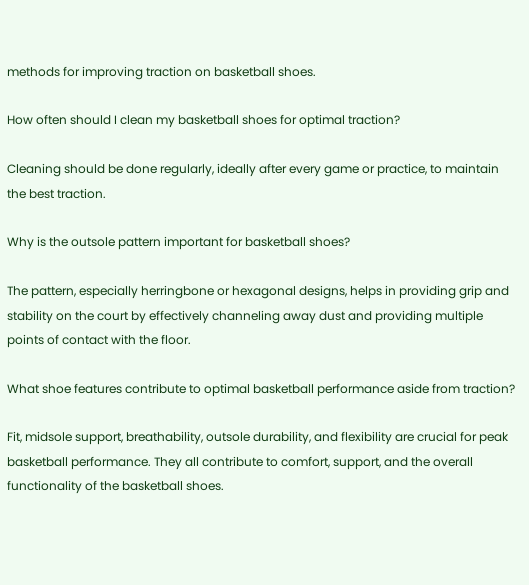methods for improving traction on basketball shoes.

How often should I clean my basketball shoes for optimal traction?

Cleaning should be done regularly, ideally after every game or practice, to maintain the best traction.

Why is the outsole pattern important for basketball shoes?

The pattern, especially herringbone or hexagonal designs, helps in providing grip and stability on the court by effectively channeling away dust and providing multiple points of contact with the floor.

What shoe features contribute to optimal basketball performance aside from traction?

Fit, midsole support, breathability, outsole durability, and flexibility are crucial for peak basketball performance. They all contribute to comfort, support, and the overall functionality of the basketball shoes.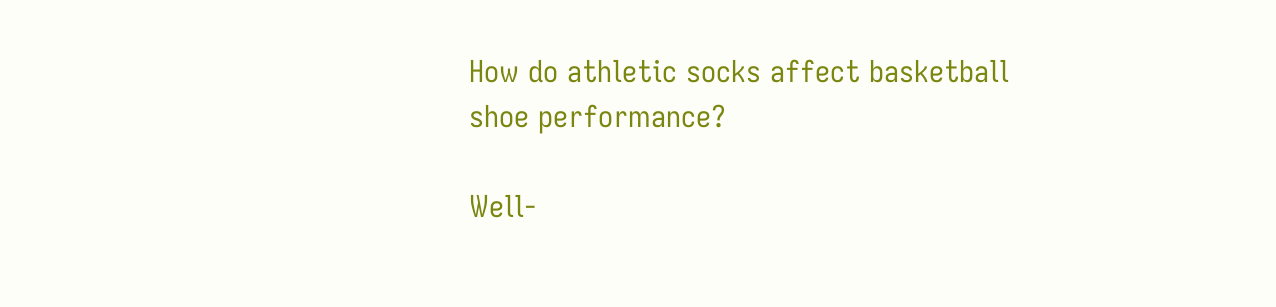How do athletic socks affect basketball shoe performance?

Well-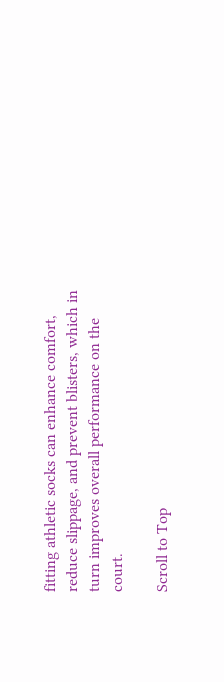fitting athletic socks can enhance comfort, reduce slippage, and prevent blisters, which in turn improves overall performance on the court.

Scroll to Top